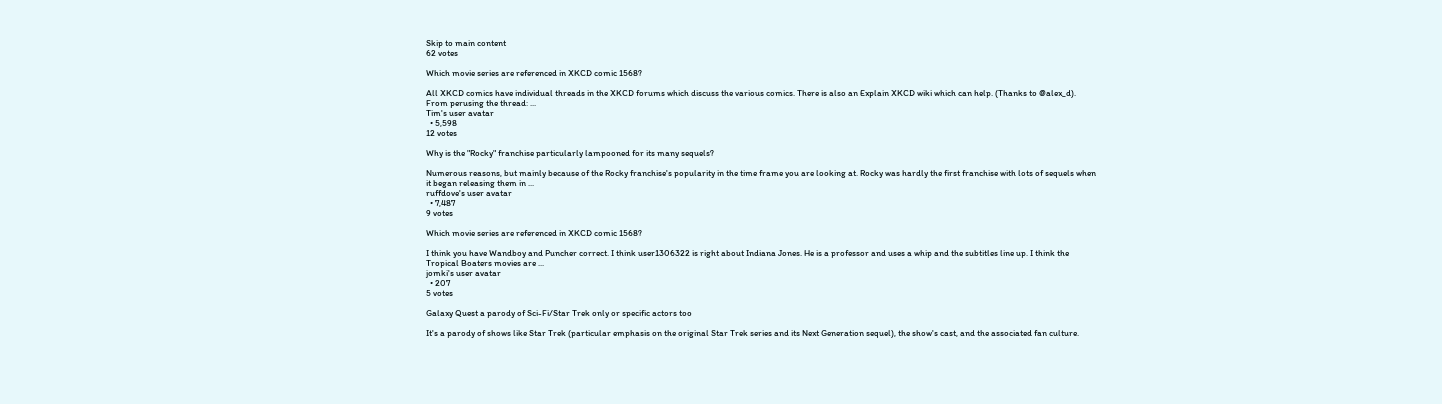Skip to main content
62 votes

Which movie series are referenced in XKCD comic 1568?

All XKCD comics have individual threads in the XKCD forums which discuss the various comics. There is also an Explain XKCD wiki which can help. (Thanks to @alex_d). From perusing the thread: ...
Tim's user avatar
  • 5,598
12 votes

Why is the "Rocky" franchise particularly lampooned for its many sequels?

Numerous reasons, but mainly because of the Rocky franchise's popularity in the time frame you are looking at. Rocky was hardly the first franchise with lots of sequels when it began releasing them in ...
ruffdove's user avatar
  • 7,487
9 votes

Which movie series are referenced in XKCD comic 1568?

I think you have Wandboy and Puncher correct. I think user1306322 is right about Indiana Jones. He is a professor and uses a whip and the subtitles line up. I think the Tropical Boaters movies are ...
jomki's user avatar
  • 207
5 votes

Galaxy Quest a parody of Sci-Fi/Star Trek only or specific actors too

It's a parody of shows like Star Trek (particular emphasis on the original Star Trek series and its Next Generation sequel), the show's cast, and the associated fan culture.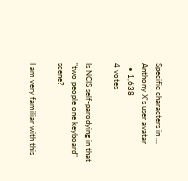Specific characters in ...
Anthony X's user avatar
  • 1,638
4 votes

Is NCIS self-parodying in that "two people one keyboard" scene?

I am very familiar with this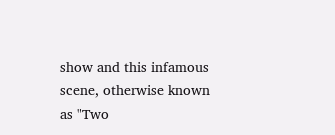show and this infamous scene, otherwise known as "Two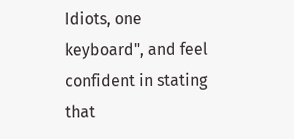Idiots, one keyboard", and feel confident in stating that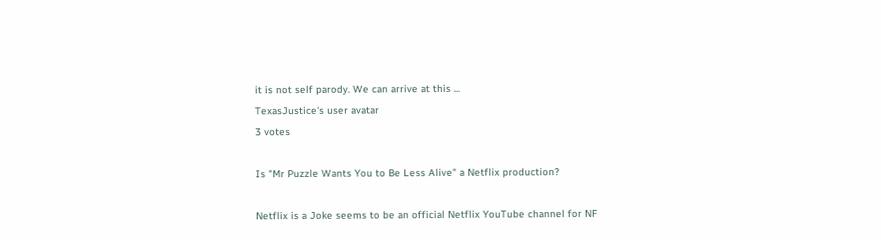it is not self parody. We can arrive at this ...
TexasJustice's user avatar
3 votes

Is "Mr Puzzle Wants You to Be Less Alive" a Netflix production?

Netflix is a Joke seems to be an official Netflix YouTube channel for NF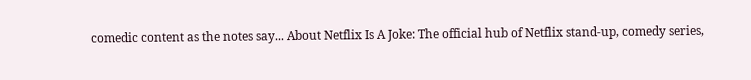comedic content as the notes say... About Netflix Is A Joke: The official hub of Netflix stand-up, comedy series,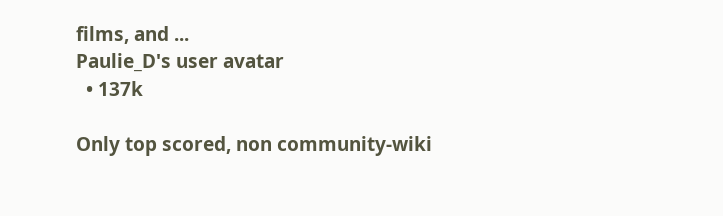films, and ...
Paulie_D's user avatar
  • 137k

Only top scored, non community-wiki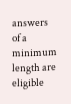answers of a minimum length are eligible